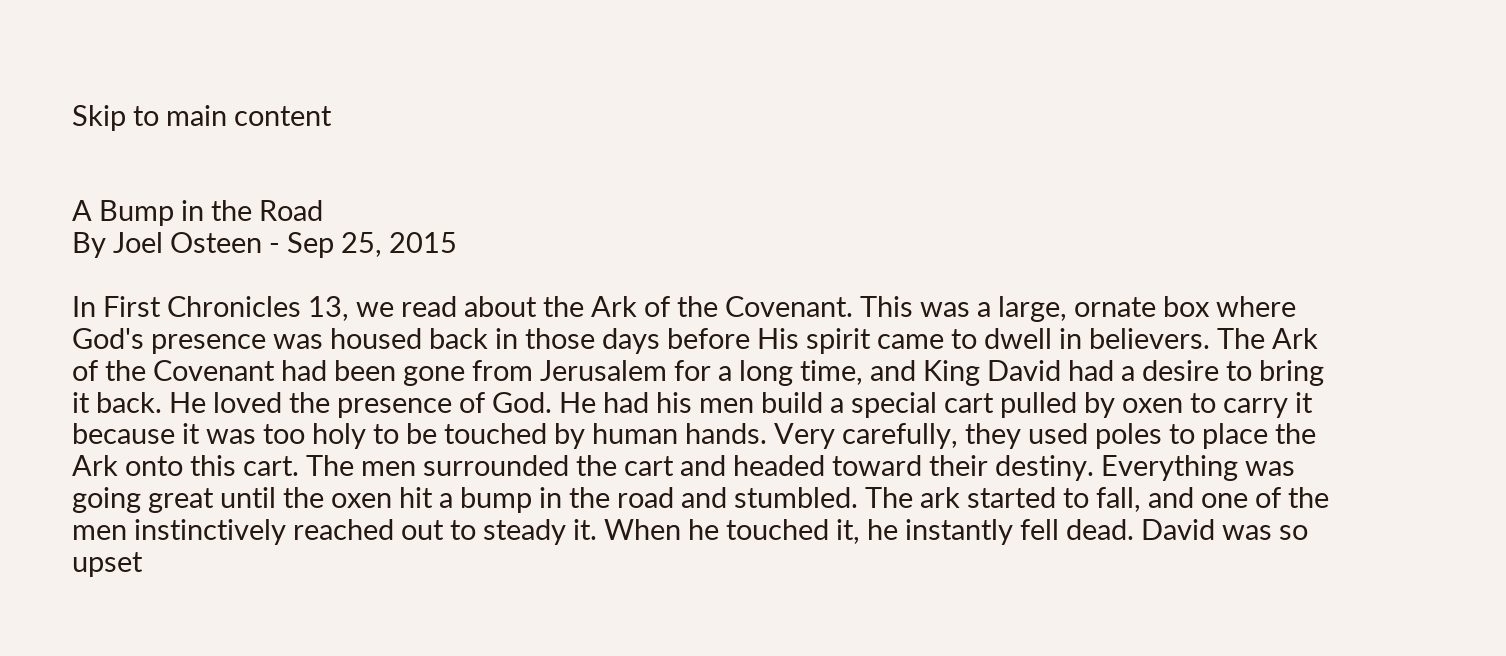Skip to main content


A Bump in the Road
By Joel Osteen - Sep 25, 2015

In First Chronicles 13, we read about the Ark of the Covenant. This was a large, ornate box where God's presence was housed back in those days before His spirit came to dwell in believers. The Ark of the Covenant had been gone from Jerusalem for a long time, and King David had a desire to bring it back. He loved the presence of God. He had his men build a special cart pulled by oxen to carry it because it was too holy to be touched by human hands. Very carefully, they used poles to place the Ark onto this cart. The men surrounded the cart and headed toward their destiny. Everything was going great until the oxen hit a bump in the road and stumbled. The ark started to fall, and one of the men instinctively reached out to steady it. When he touched it, he instantly fell dead. David was so upset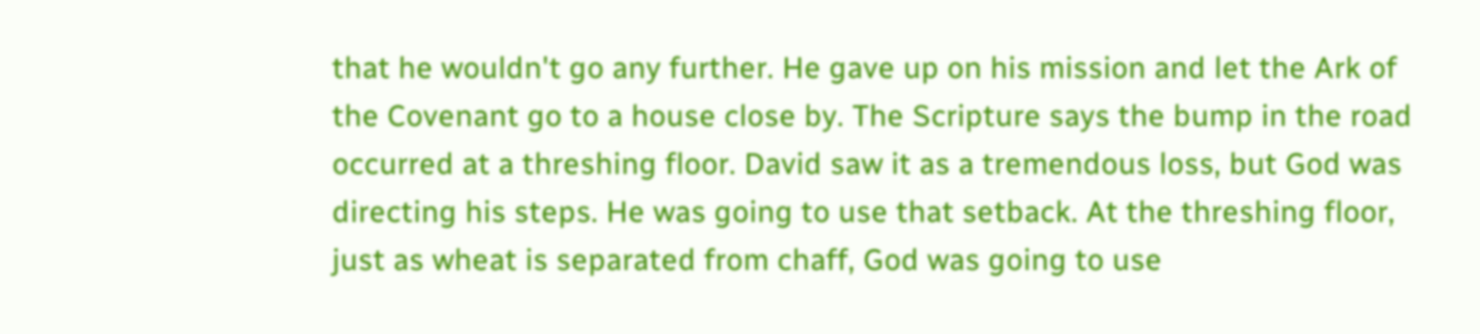that he wouldn't go any further. He gave up on his mission and let the Ark of the Covenant go to a house close by. The Scripture says the bump in the road occurred at a threshing floor. David saw it as a tremendous loss, but God was directing his steps. He was going to use that setback. At the threshing floor, just as wheat is separated from chaff, God was going to use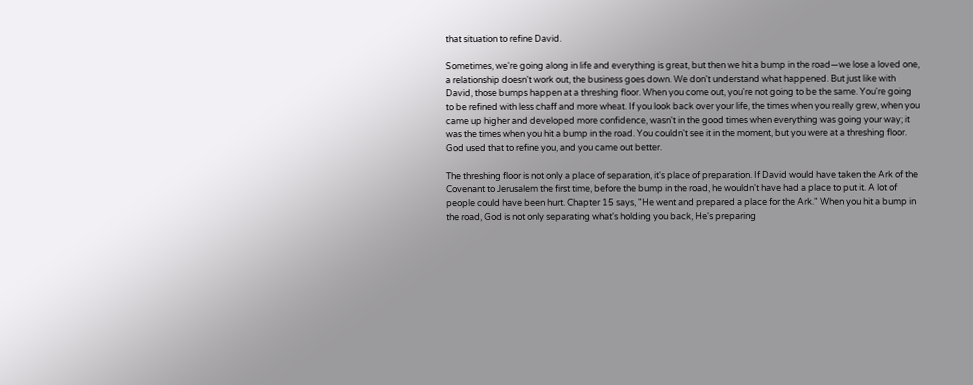that situation to refine David.

Sometimes, we're going along in life and everything is great, but then we hit a bump in the road—we lose a loved one, a relationship doesn't work out, the business goes down. We don't understand what happened. But just like with David, those bumps happen at a threshing floor. When you come out, you're not going to be the same. You're going to be refined with less chaff and more wheat. If you look back over your life, the times when you really grew, when you came up higher and developed more confidence, wasn't in the good times when everything was going your way; it was the times when you hit a bump in the road. You couldn't see it in the moment, but you were at a threshing floor. God used that to refine you, and you came out better.

The threshing floor is not only a place of separation, it's place of preparation. If David would have taken the Ark of the Covenant to Jerusalem the first time, before the bump in the road, he wouldn't have had a place to put it. A lot of people could have been hurt. Chapter 15 says, "He went and prepared a place for the Ark." When you hit a bump in the road, God is not only separating what's holding you back, He's preparing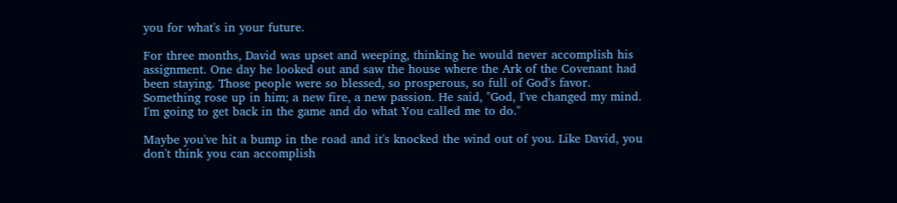you for what's in your future.

For three months, David was upset and weeping, thinking he would never accomplish his assignment. One day he looked out and saw the house where the Ark of the Covenant had been staying. Those people were so blessed, so prosperous, so full of God's favor. Something rose up in him; a new fire, a new passion. He said, "God, I've changed my mind. I'm going to get back in the game and do what You called me to do."

Maybe you've hit a bump in the road and it's knocked the wind out of you. Like David, you don't think you can accomplish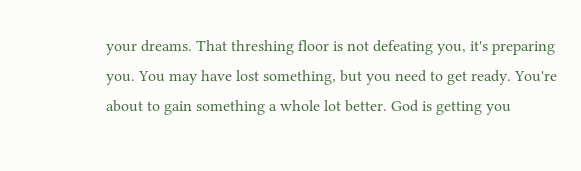your dreams. That threshing floor is not defeating you, it's preparing you. You may have lost something, but you need to get ready. You're about to gain something a whole lot better. God is getting you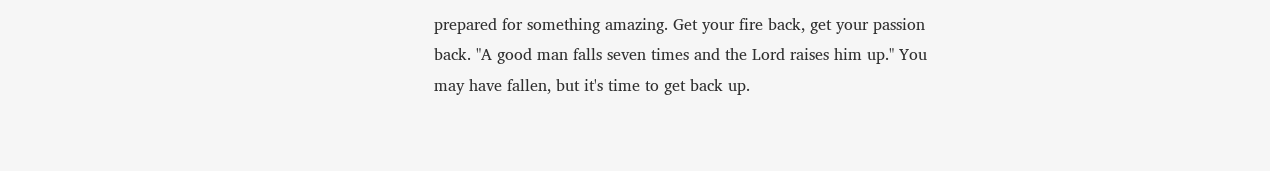prepared for something amazing. Get your fire back, get your passion back. "A good man falls seven times and the Lord raises him up." You may have fallen, but it's time to get back up.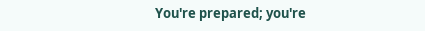You're prepared; you're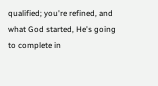qualified; you're refined, and what God started, He's going to complete in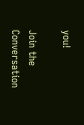you!

Join the Conversation